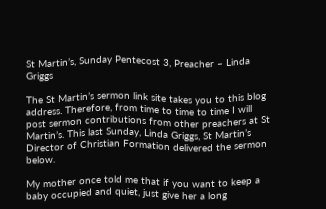St Martin’s, Sunday Pentecost 3, Preacher – Linda Griggs

The St Martin’s sermon link site takes you to this blog address. Therefore, from time to time to time I will post sermon contributions from other preachers at St Martin’s. This last Sunday, Linda Griggs, St Martin’s Director of Christian Formation delivered the sermon below.

My mother once told me that if you want to keep a baby occupied and quiet, just give her a long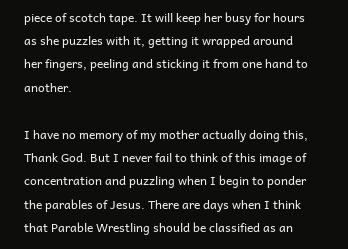piece of scotch tape. It will keep her busy for hours as she puzzles with it, getting it wrapped around her fingers, peeling and sticking it from one hand to another.

I have no memory of my mother actually doing this, Thank God. But I never fail to think of this image of concentration and puzzling when I begin to ponder the parables of Jesus. There are days when I think that Parable Wrestling should be classified as an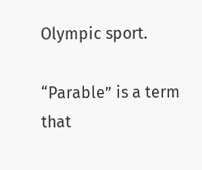Olympic sport.

“Parable” is a term that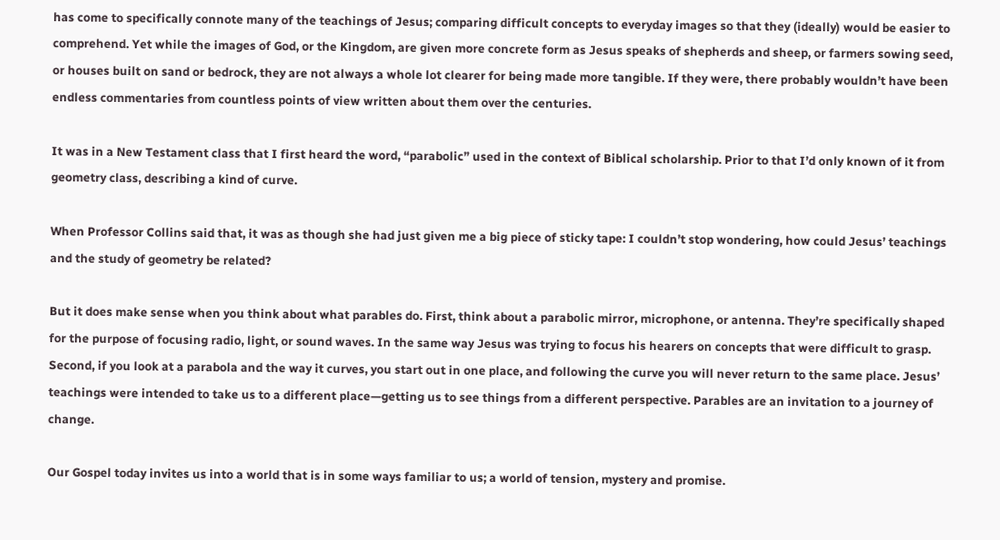has come to specifically connote many of the teachings of Jesus; comparing difficult concepts to everyday images so that they (ideally) would be easier to comprehend. Yet while the images of God, or the Kingdom, are given more concrete form as Jesus speaks of shepherds and sheep, or farmers sowing seed, or houses built on sand or bedrock, they are not always a whole lot clearer for being made more tangible. If they were, there probably wouldn’t have been endless commentaries from countless points of view written about them over the centuries.

It was in a New Testament class that I first heard the word, “parabolic” used in the context of Biblical scholarship. Prior to that I’d only known of it from geometry class, describing a kind of curve.

When Professor Collins said that, it was as though she had just given me a big piece of sticky tape: I couldn’t stop wondering, how could Jesus’ teachings and the study of geometry be related?

But it does make sense when you think about what parables do. First, think about a parabolic mirror, microphone, or antenna. They’re specifically shaped for the purpose of focusing radio, light, or sound waves. In the same way Jesus was trying to focus his hearers on concepts that were difficult to grasp. Second, if you look at a parabola and the way it curves, you start out in one place, and following the curve you will never return to the same place. Jesus’ teachings were intended to take us to a different place—getting us to see things from a different perspective. Parables are an invitation to a journey of change.

Our Gospel today invites us into a world that is in some ways familiar to us; a world of tension, mystery and promise.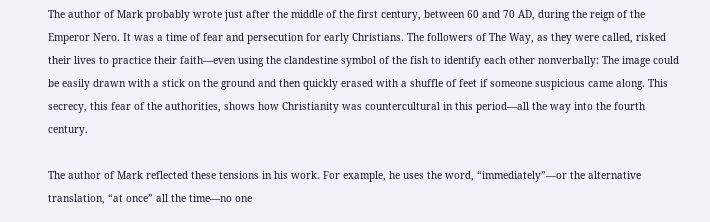The author of Mark probably wrote just after the middle of the first century, between 60 and 70 AD, during the reign of the Emperor Nero. It was a time of fear and persecution for early Christians. The followers of The Way, as they were called, risked their lives to practice their faith—even using the clandestine symbol of the fish to identify each other nonverbally: The image could be easily drawn with a stick on the ground and then quickly erased with a shuffle of feet if someone suspicious came along. This secrecy, this fear of the authorities, shows how Christianity was countercultural in this period—all the way into the fourth century.

The author of Mark reflected these tensions in his work. For example, he uses the word, “immediately”—or the alternative translation, “at once” all the time—no one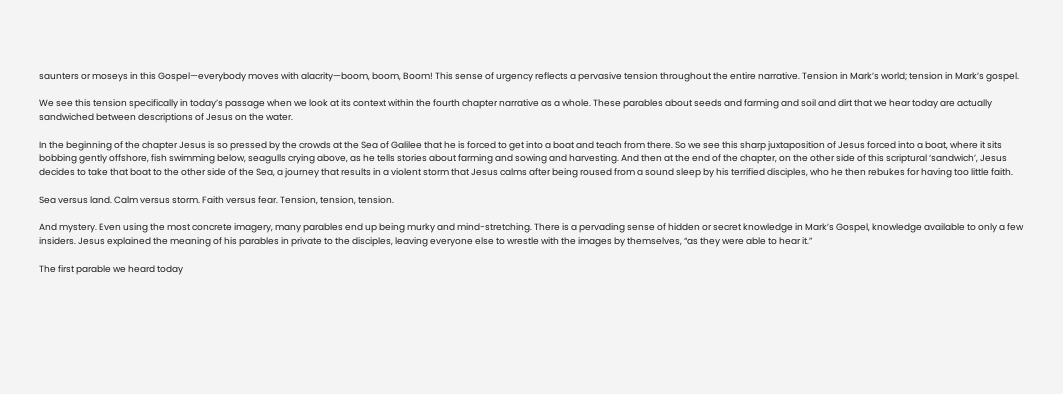saunters or moseys in this Gospel—everybody moves with alacrity—boom, boom, Boom! This sense of urgency reflects a pervasive tension throughout the entire narrative. Tension in Mark’s world; tension in Mark’s gospel.

We see this tension specifically in today’s passage when we look at its context within the fourth chapter narrative as a whole. These parables about seeds and farming and soil and dirt that we hear today are actually sandwiched between descriptions of Jesus on the water.

In the beginning of the chapter Jesus is so pressed by the crowds at the Sea of Galilee that he is forced to get into a boat and teach from there. So we see this sharp juxtaposition of Jesus forced into a boat, where it sits bobbing gently offshore, fish swimming below, seagulls crying above, as he tells stories about farming and sowing and harvesting. And then at the end of the chapter, on the other side of this scriptural ‘sandwich’, Jesus decides to take that boat to the other side of the Sea, a journey that results in a violent storm that Jesus calms after being roused from a sound sleep by his terrified disciples, who he then rebukes for having too little faith.

Sea versus land. Calm versus storm. Faith versus fear. Tension, tension, tension.

And mystery. Even using the most concrete imagery, many parables end up being murky and mind-stretching. There is a pervading sense of hidden or secret knowledge in Mark’s Gospel, knowledge available to only a few insiders. Jesus explained the meaning of his parables in private to the disciples, leaving everyone else to wrestle with the images by themselves, “as they were able to hear it.”

The first parable we heard today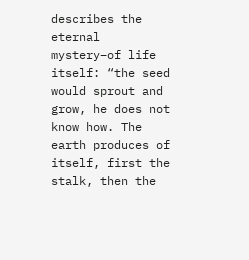describes the eternal mystery–of life itself: “the seed would sprout and grow, he does not know how. The earth produces of itself, first the stalk, then the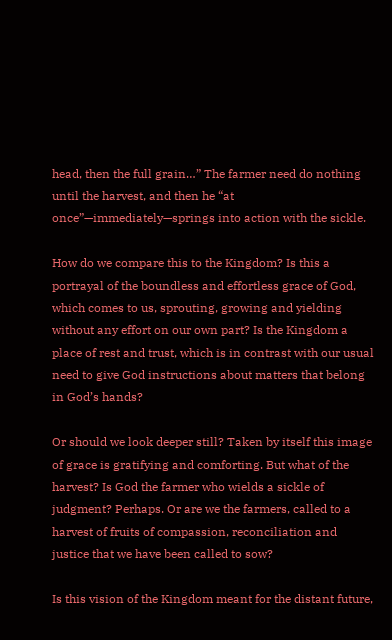head, then the full grain…” The farmer need do nothing until the harvest, and then he “at once”—immediately—springs into action with the sickle.

How do we compare this to the Kingdom? Is this a portrayal of the boundless and effortless grace of God, which comes to us, sprouting, growing and yielding without any effort on our own part? Is the Kingdom a place of rest and trust, which is in contrast with our usual need to give God instructions about matters that belong in God’s hands?

Or should we look deeper still? Taken by itself this image of grace is gratifying and comforting. But what of the harvest? Is God the farmer who wields a sickle of judgment? Perhaps. Or are we the farmers, called to a harvest of fruits of compassion, reconciliation and justice that we have been called to sow?

Is this vision of the Kingdom meant for the distant future,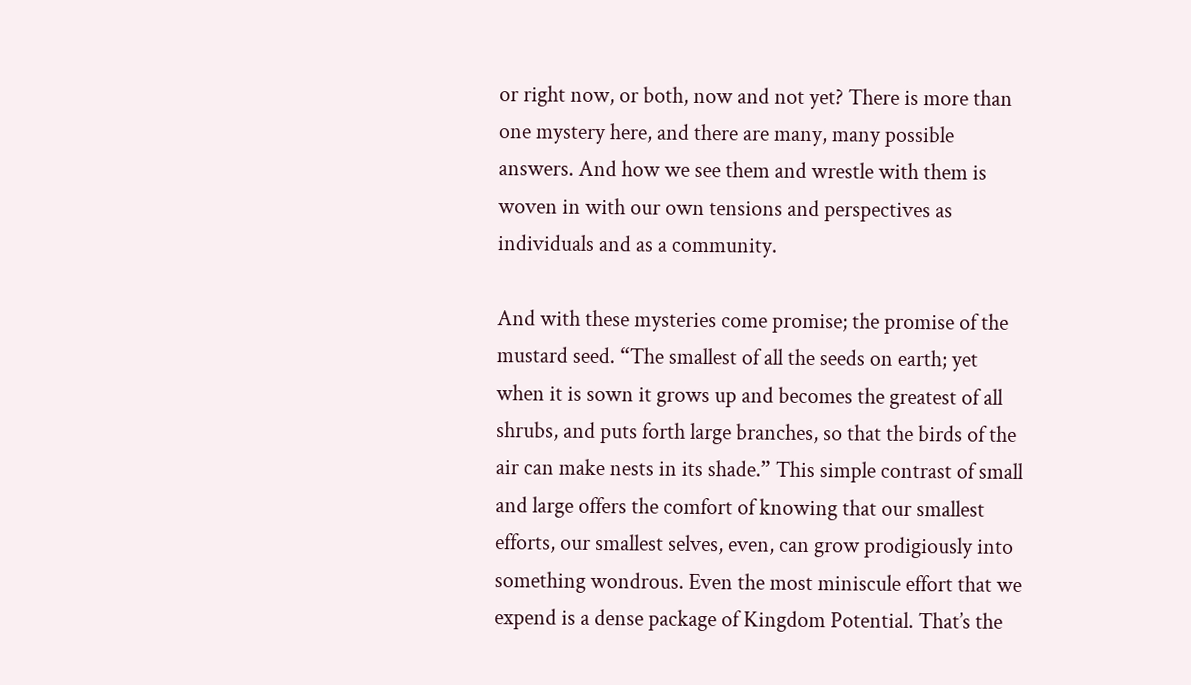or right now, or both, now and not yet? There is more than one mystery here, and there are many, many possible answers. And how we see them and wrestle with them is woven in with our own tensions and perspectives as individuals and as a community.

And with these mysteries come promise; the promise of the mustard seed. “The smallest of all the seeds on earth; yet when it is sown it grows up and becomes the greatest of all shrubs, and puts forth large branches, so that the birds of the air can make nests in its shade.” This simple contrast of small and large offers the comfort of knowing that our smallest efforts, our smallest selves, even, can grow prodigiously into something wondrous. Even the most miniscule effort that we expend is a dense package of Kingdom Potential. That’s the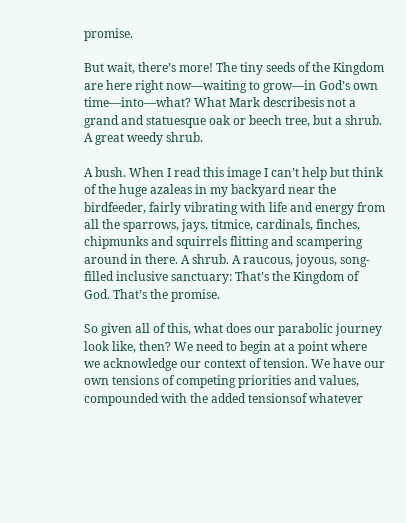promise.

But wait, there’s more! The tiny seeds of the Kingdom are here right now—waiting to grow—in God’s own time—into—what? What Mark describesis not a grand and statuesque oak or beech tree, but a shrub. A great weedy shrub.

A bush. When I read this image I can’t help but think of the huge azaleas in my backyard near the birdfeeder, fairly vibrating with life and energy from all the sparrows, jays, titmice, cardinals, finches, chipmunks and squirrels flitting and scampering around in there. A shrub. A raucous, joyous, song-filled inclusive sanctuary: That’s the Kingdom of God. That’s the promise.

So given all of this, what does our parabolic journey look like, then? We need to begin at a point where we acknowledge our context of tension. We have our own tensions of competing priorities and values, compounded with the added tensionsof whatever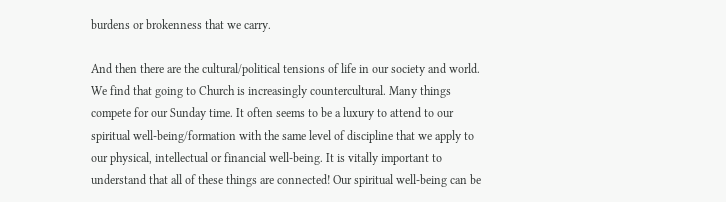burdens or brokenness that we carry.

And then there are the cultural/political tensions of life in our society and world. We find that going to Church is increasingly countercultural. Many things compete for our Sunday time. It often seems to be a luxury to attend to our spiritual well-being/formation with the same level of discipline that we apply to our physical, intellectual or financial well-being. It is vitally important to understand that all of these things are connected! Our spiritual well-being can be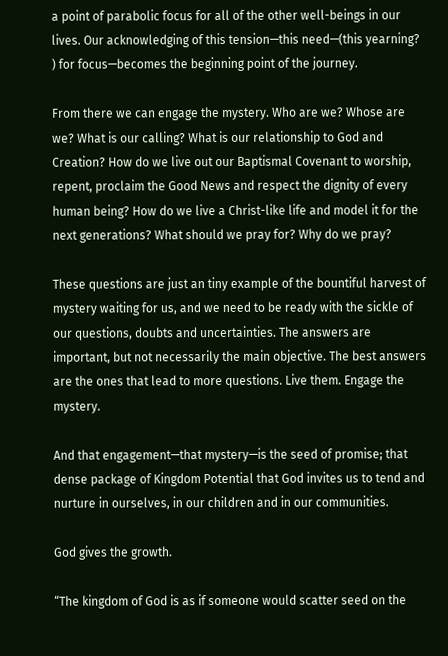a point of parabolic focus for all of the other well-beings in our lives. Our acknowledging of this tension—this need—(this yearning? ) for focus—becomes the beginning point of the journey.

From there we can engage the mystery. Who are we? Whose are we? What is our calling? What is our relationship to God and Creation? How do we live out our Baptismal Covenant to worship, repent, proclaim the Good News and respect the dignity of every human being? How do we live a Christ-like life and model it for the next generations? What should we pray for? Why do we pray?

These questions are just an tiny example of the bountiful harvest of mystery waiting for us, and we need to be ready with the sickle of our questions, doubts and uncertainties. The answers are important, but not necessarily the main objective. The best answers are the ones that lead to more questions. Live them. Engage the mystery.

And that engagement—that mystery—is the seed of promise; that dense package of Kingdom Potential that God invites us to tend and nurture in ourselves, in our children and in our communities.

God gives the growth.

“The kingdom of God is as if someone would scatter seed on the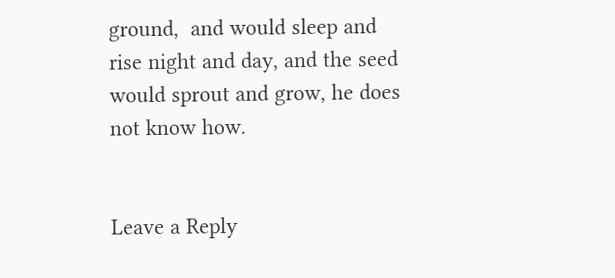ground,  and would sleep and rise night and day, and the seed would sprout and grow, he does not know how.


Leave a Reply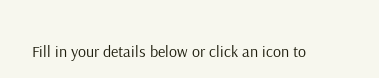Fill in your details below or click an icon to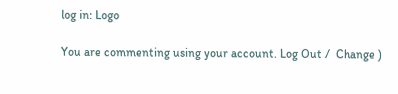log in: Logo

You are commenting using your account. Log Out /  Change )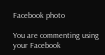Facebook photo

You are commenting using your Facebook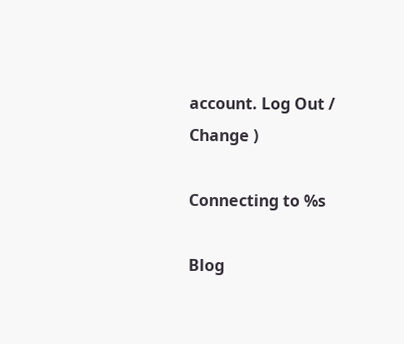account. Log Out /  Change )

Connecting to %s

Blog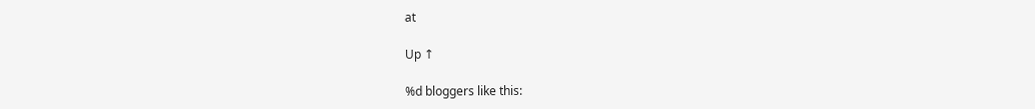at

Up ↑

%d bloggers like this: